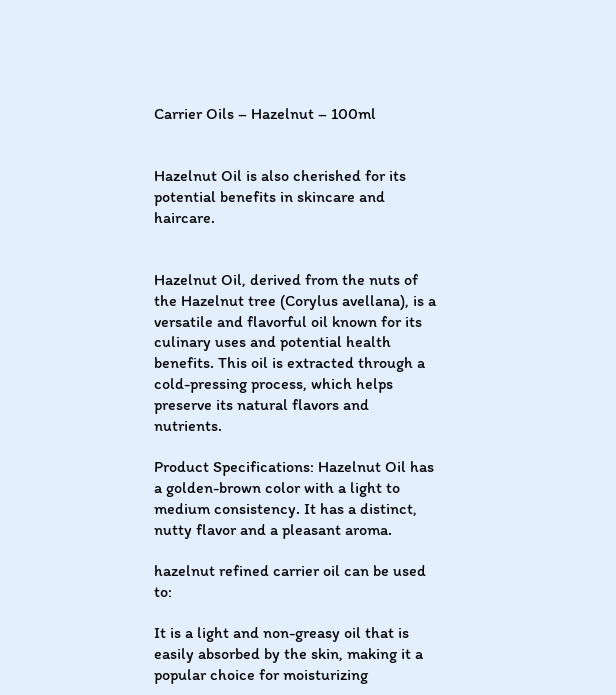Carrier Oils – Hazelnut – 100ml


Hazelnut Oil is also cherished for its potential benefits in skincare and haircare.


Hazelnut Oil, derived from the nuts of the Hazelnut tree (Corylus avellana), is a versatile and flavorful oil known for its culinary uses and potential health benefits. This oil is extracted through a cold-pressing process, which helps preserve its natural flavors and nutrients.

Product Specifications: Hazelnut Oil has a golden-brown color with a light to medium consistency. It has a distinct, nutty flavor and a pleasant aroma.

hazelnut refined carrier oil can be used to:

It is a light and non-greasy oil that is easily absorbed by the skin, making it a popular choice for moisturizing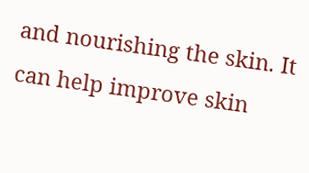and nourishing the skin. It can help improve skin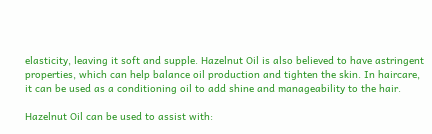elasticity, leaving it soft and supple. Hazelnut Oil is also believed to have astringent properties, which can help balance oil production and tighten the skin. In haircare, it can be used as a conditioning oil to add shine and manageability to the hair.

Hazelnut Oil can be used to assist with: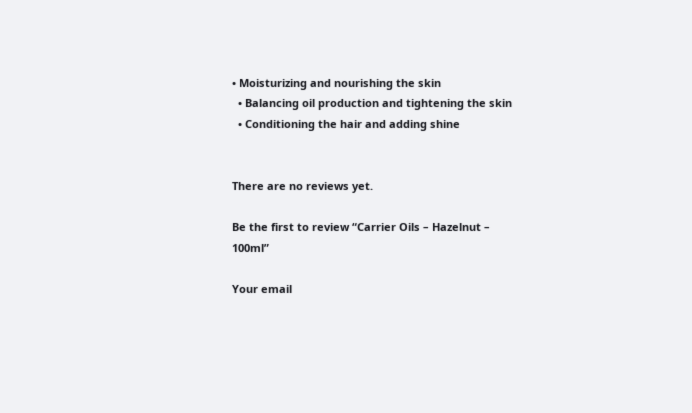• Moisturizing and nourishing the skin
  • Balancing oil production and tightening the skin
  • Conditioning the hair and adding shine


There are no reviews yet.

Be the first to review “Carrier Oils – Hazelnut – 100ml”

Your email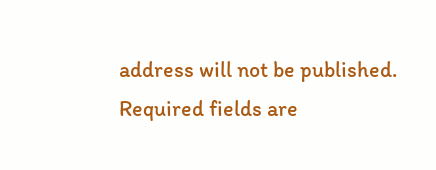address will not be published. Required fields are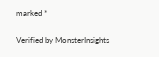marked *

Verified by MonsterInsights